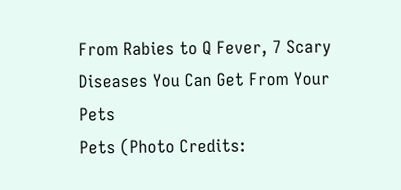From Rabies to Q Fever, 7 Scary Diseases You Can Get From Your Pets
Pets (Photo Credits: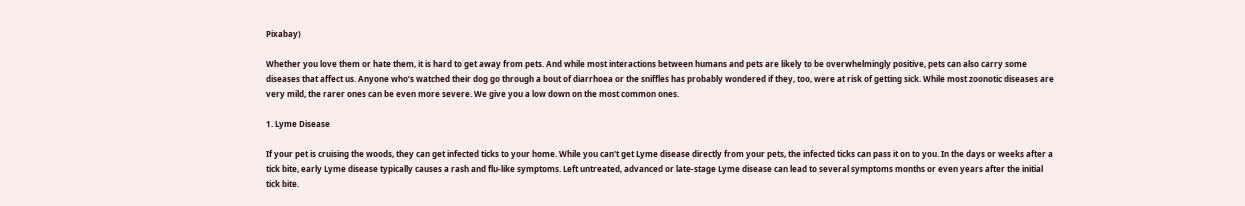Pixabay)

Whether you love them or hate them, it is hard to get away from pets. And while most interactions between humans and pets are likely to be overwhelmingly positive, pets can also carry some diseases that affect us. Anyone who’s watched their dog go through a bout of diarrhoea or the sniffles has probably wondered if they, too, were at risk of getting sick. While most zoonotic diseases are very mild, the rarer ones can be even more severe. We give you a low down on the most common ones.

1. Lyme Disease

If your pet is cruising the woods, they can get infected ticks to your home. While you can't get Lyme disease directly from your pets, the infected ticks can pass it on to you. In the days or weeks after a tick bite, early Lyme disease typically causes a rash and flu-like symptoms. Left untreated, advanced or late-stage Lyme disease can lead to several symptoms months or even years after the initial tick bite.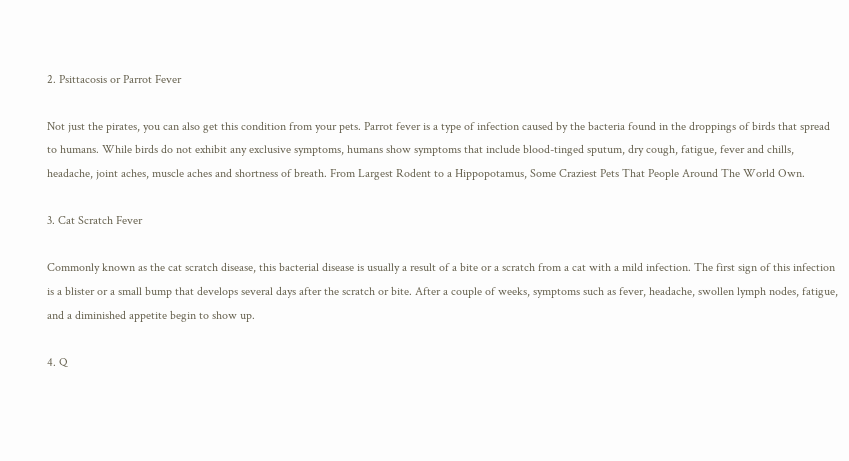2. Psittacosis or Parrot Fever

Not just the pirates, you can also get this condition from your pets. Parrot fever is a type of infection caused by the bacteria found in the droppings of birds that spread to humans. While birds do not exhibit any exclusive symptoms, humans show symptoms that include blood-tinged sputum, dry cough, fatigue, fever and chills, headache, joint aches, muscle aches and shortness of breath. From Largest Rodent to a Hippopotamus, Some Craziest Pets That People Around The World Own.

3. Cat Scratch Fever

Commonly known as the cat scratch disease, this bacterial disease is usually a result of a bite or a scratch from a cat with a mild infection. The first sign of this infection is a blister or a small bump that develops several days after the scratch or bite. After a couple of weeks, symptoms such as fever, headache, swollen lymph nodes, fatigue, and a diminished appetite begin to show up.

4. Q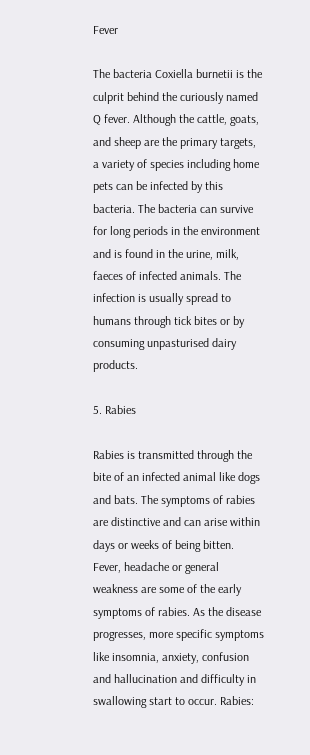Fever

The bacteria Coxiella burnetii is the culprit behind the curiously named Q fever. Although the cattle, goats, and sheep are the primary targets, a variety of species including home pets can be infected by this bacteria. The bacteria can survive for long periods in the environment and is found in the urine, milk, faeces of infected animals. The infection is usually spread to humans through tick bites or by consuming unpasturised dairy products.

5. Rabies

Rabies is transmitted through the bite of an infected animal like dogs and bats. The symptoms of rabies are distinctive and can arise within days or weeks of being bitten. Fever, headache or general weakness are some of the early symptoms of rabies. As the disease progresses, more specific symptoms like insomnia, anxiety, confusion and hallucination and difficulty in swallowing start to occur. Rabies: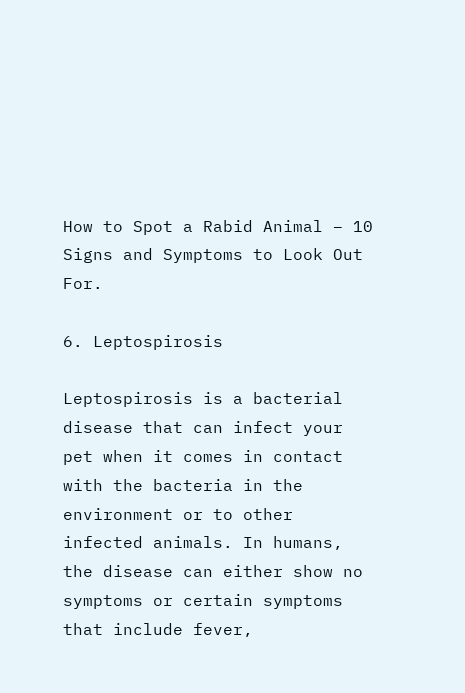How to Spot a Rabid Animal – 10 Signs and Symptoms to Look Out For.

6. Leptospirosis

Leptospirosis is a bacterial disease that can infect your pet when it comes in contact with the bacteria in the environment or to other infected animals. In humans, the disease can either show no symptoms or certain symptoms that include fever,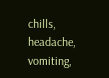chills, headache, vomiting,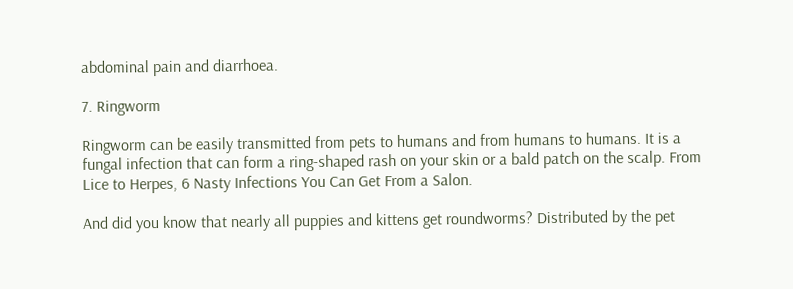abdominal pain and diarrhoea.

7. Ringworm

Ringworm can be easily transmitted from pets to humans and from humans to humans. It is a fungal infection that can form a ring-shaped rash on your skin or a bald patch on the scalp. From Lice to Herpes, 6 Nasty Infections You Can Get From a Salon.

And did you know that nearly all puppies and kittens get roundworms? Distributed by the pet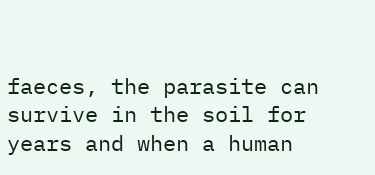faeces, the parasite can survive in the soil for years and when a human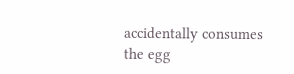accidentally consumes the egg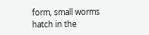form, small worms hatch in the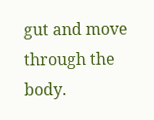gut and move through the body.